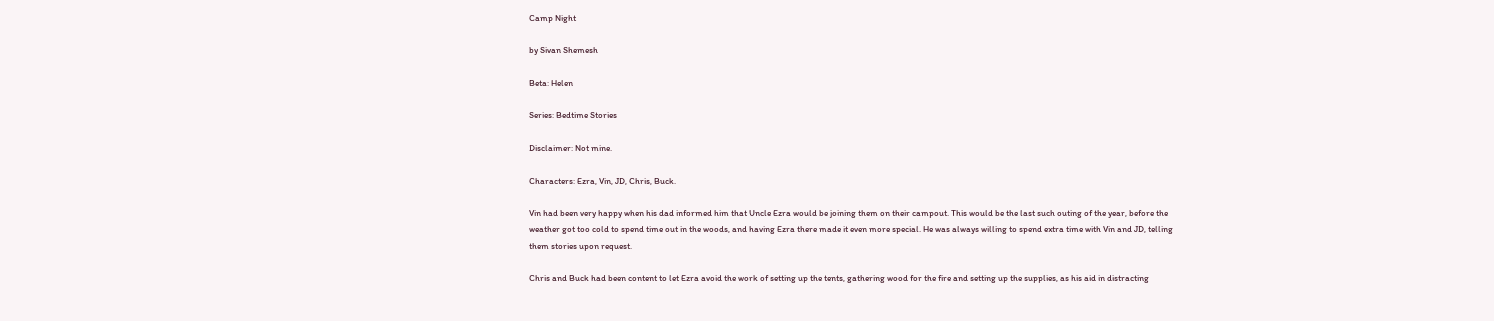Camp Night

by Sivan Shemesh

Beta: Helen

Series: Bedtime Stories

Disclaimer: Not mine.

Characters: Ezra, Vin, JD, Chris, Buck.

Vin had been very happy when his dad informed him that Uncle Ezra would be joining them on their campout. This would be the last such outing of the year, before the weather got too cold to spend time out in the woods, and having Ezra there made it even more special. He was always willing to spend extra time with Vin and JD, telling them stories upon request.

Chris and Buck had been content to let Ezra avoid the work of setting up the tents, gathering wood for the fire and setting up the supplies, as his aid in distracting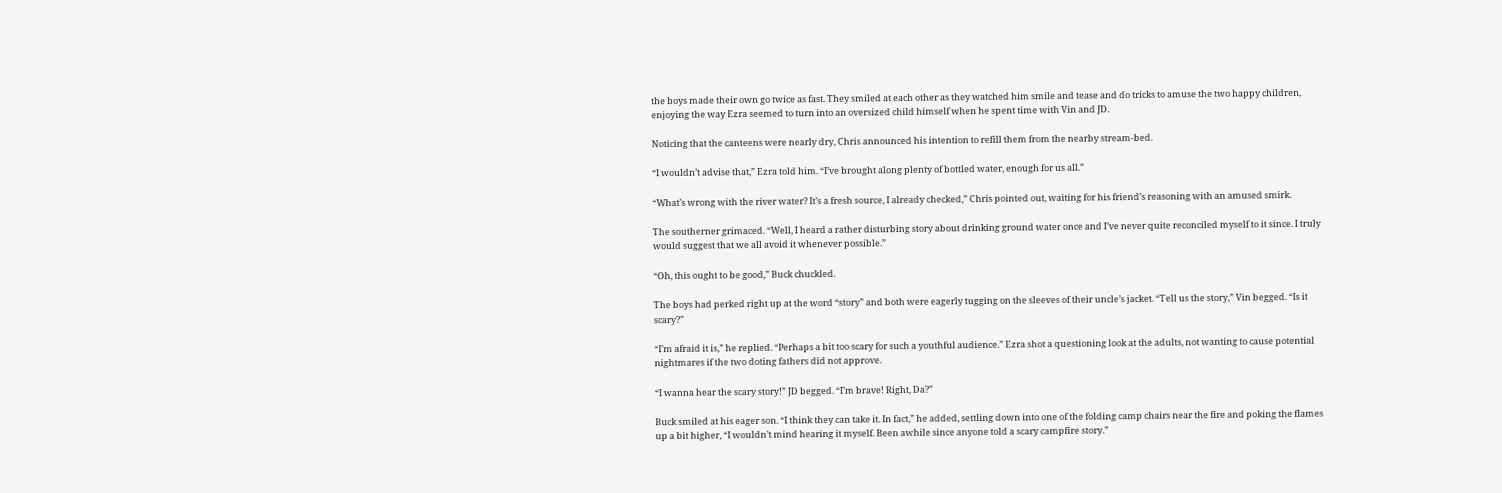the boys made their own go twice as fast. They smiled at each other as they watched him smile and tease and do tricks to amuse the two happy children, enjoying the way Ezra seemed to turn into an oversized child himself when he spent time with Vin and JD.

Noticing that the canteens were nearly dry, Chris announced his intention to refill them from the nearby stream-bed.

“I wouldn’t advise that,” Ezra told him. “I’ve brought along plenty of bottled water, enough for us all.”

“What’s wrong with the river water? It’s a fresh source, I already checked,” Chris pointed out, waiting for his friend’s reasoning with an amused smirk.

The southerner grimaced. “Well, I heard a rather disturbing story about drinking ground water once and I’ve never quite reconciled myself to it since. I truly would suggest that we all avoid it whenever possible.”

“Oh, this ought to be good,” Buck chuckled.

The boys had perked right up at the word “story” and both were eagerly tugging on the sleeves of their uncle’s jacket. “Tell us the story,” Vin begged. “Is it scary?”

“I’m afraid it is,” he replied. “Perhaps a bit too scary for such a youthful audience.” Ezra shot a questioning look at the adults, not wanting to cause potential nightmares if the two doting fathers did not approve.

“I wanna hear the scary story!” JD begged. “I’m brave! Right, Da?”

Buck smiled at his eager son. “I think they can take it. In fact,” he added, settling down into one of the folding camp chairs near the fire and poking the flames up a bit higher, “I wouldn’t mind hearing it myself. Been awhile since anyone told a scary campfire story.”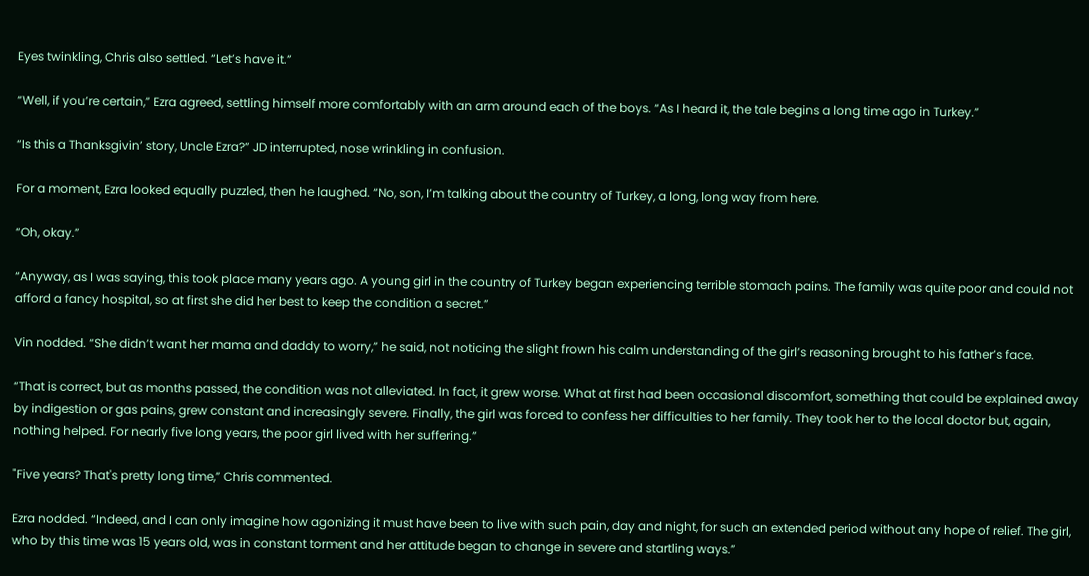Eyes twinkling, Chris also settled. “Let’s have it.”

“Well, if you’re certain,” Ezra agreed, settling himself more comfortably with an arm around each of the boys. “As I heard it, the tale begins a long time ago in Turkey.”

“Is this a Thanksgivin’ story, Uncle Ezra?” JD interrupted, nose wrinkling in confusion.

For a moment, Ezra looked equally puzzled, then he laughed. “No, son, I’m talking about the country of Turkey, a long, long way from here.

“Oh, okay.”

“Anyway, as I was saying, this took place many years ago. A young girl in the country of Turkey began experiencing terrible stomach pains. The family was quite poor and could not afford a fancy hospital, so at first she did her best to keep the condition a secret.”

Vin nodded. “She didn’t want her mama and daddy to worry,” he said, not noticing the slight frown his calm understanding of the girl’s reasoning brought to his father’s face.

“That is correct, but as months passed, the condition was not alleviated. In fact, it grew worse. What at first had been occasional discomfort, something that could be explained away by indigestion or gas pains, grew constant and increasingly severe. Finally, the girl was forced to confess her difficulties to her family. They took her to the local doctor but, again, nothing helped. For nearly five long years, the poor girl lived with her suffering.”

"Five years? That's pretty long time,” Chris commented.

Ezra nodded. “Indeed, and I can only imagine how agonizing it must have been to live with such pain, day and night, for such an extended period without any hope of relief. The girl, who by this time was 15 years old, was in constant torment and her attitude began to change in severe and startling ways.”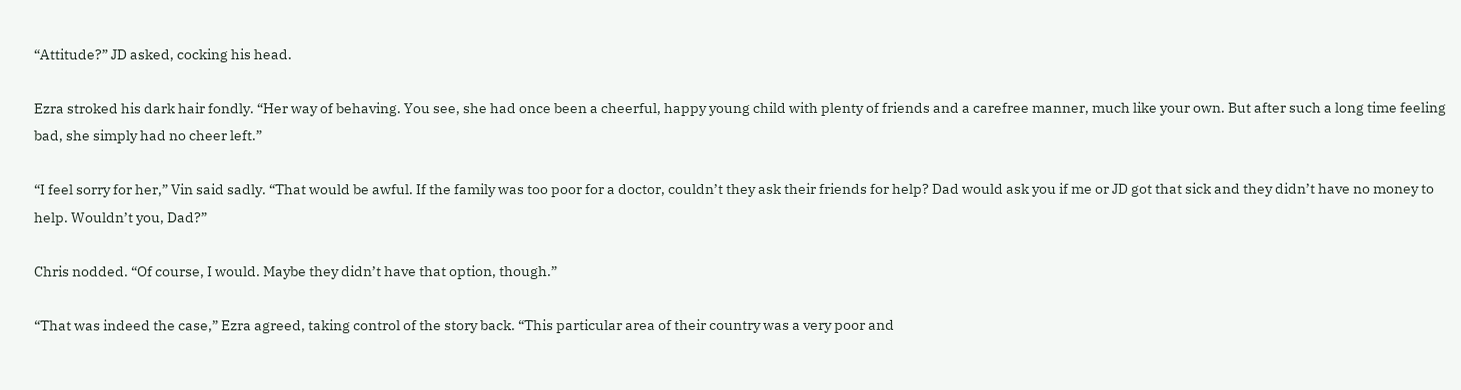“Attitude?” JD asked, cocking his head.

Ezra stroked his dark hair fondly. “Her way of behaving. You see, she had once been a cheerful, happy young child with plenty of friends and a carefree manner, much like your own. But after such a long time feeling bad, she simply had no cheer left.”

“I feel sorry for her,” Vin said sadly. “That would be awful. If the family was too poor for a doctor, couldn’t they ask their friends for help? Dad would ask you if me or JD got that sick and they didn’t have no money to help. Wouldn’t you, Dad?”

Chris nodded. “Of course, I would. Maybe they didn’t have that option, though.”

“That was indeed the case,” Ezra agreed, taking control of the story back. “This particular area of their country was a very poor and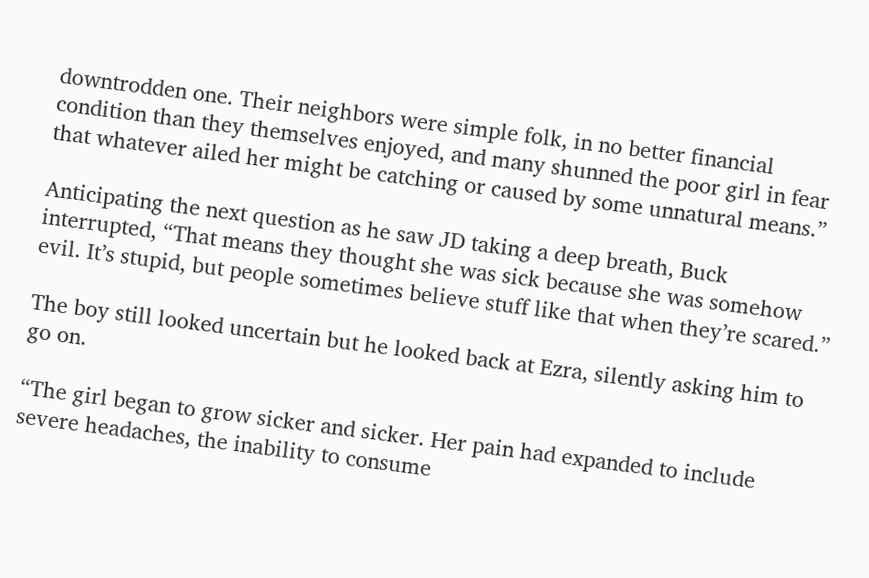downtrodden one. Their neighbors were simple folk, in no better financial condition than they themselves enjoyed, and many shunned the poor girl in fear that whatever ailed her might be catching or caused by some unnatural means.”

Anticipating the next question as he saw JD taking a deep breath, Buck interrupted, “That means they thought she was sick because she was somehow evil. It’s stupid, but people sometimes believe stuff like that when they’re scared.”

The boy still looked uncertain but he looked back at Ezra, silently asking him to go on.

“The girl began to grow sicker and sicker. Her pain had expanded to include severe headaches, the inability to consume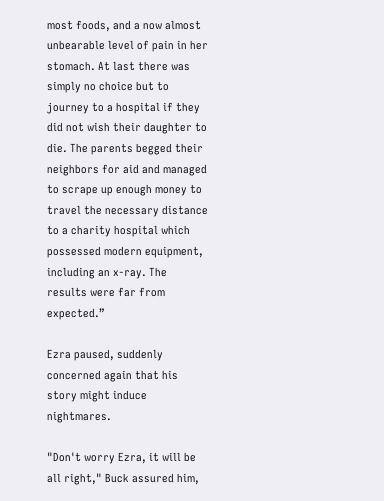most foods, and a now almost unbearable level of pain in her stomach. At last there was simply no choice but to journey to a hospital if they did not wish their daughter to die. The parents begged their neighbors for aid and managed to scrape up enough money to travel the necessary distance to a charity hospital which possessed modern equipment, including an x-ray. The results were far from expected.”

Ezra paused, suddenly concerned again that his story might induce nightmares.

"Don't worry Ezra, it will be all right," Buck assured him,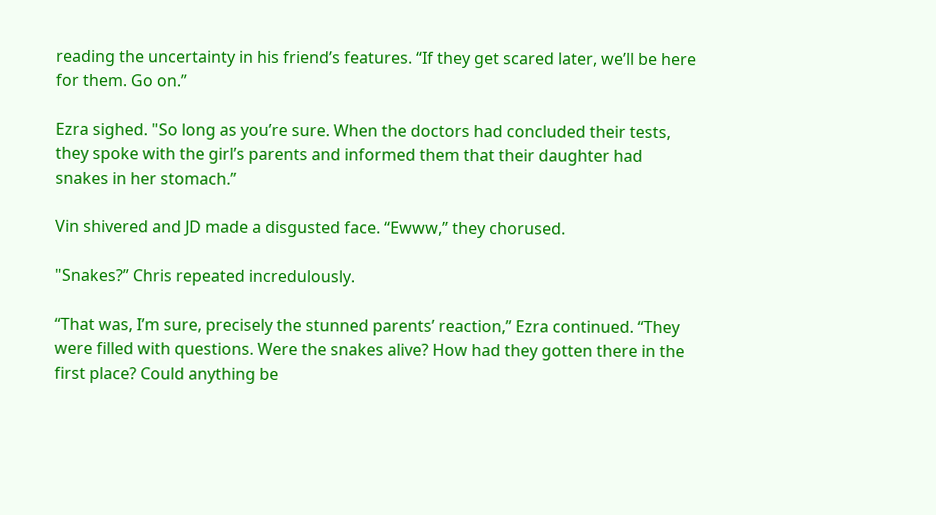reading the uncertainty in his friend’s features. “If they get scared later, we’ll be here for them. Go on.”

Ezra sighed. "So long as you’re sure. When the doctors had concluded their tests, they spoke with the girl’s parents and informed them that their daughter had snakes in her stomach.”

Vin shivered and JD made a disgusted face. “Ewww,” they chorused.

"Snakes?” Chris repeated incredulously.

“That was, I’m sure, precisely the stunned parents’ reaction,” Ezra continued. “They were filled with questions. Were the snakes alive? How had they gotten there in the first place? Could anything be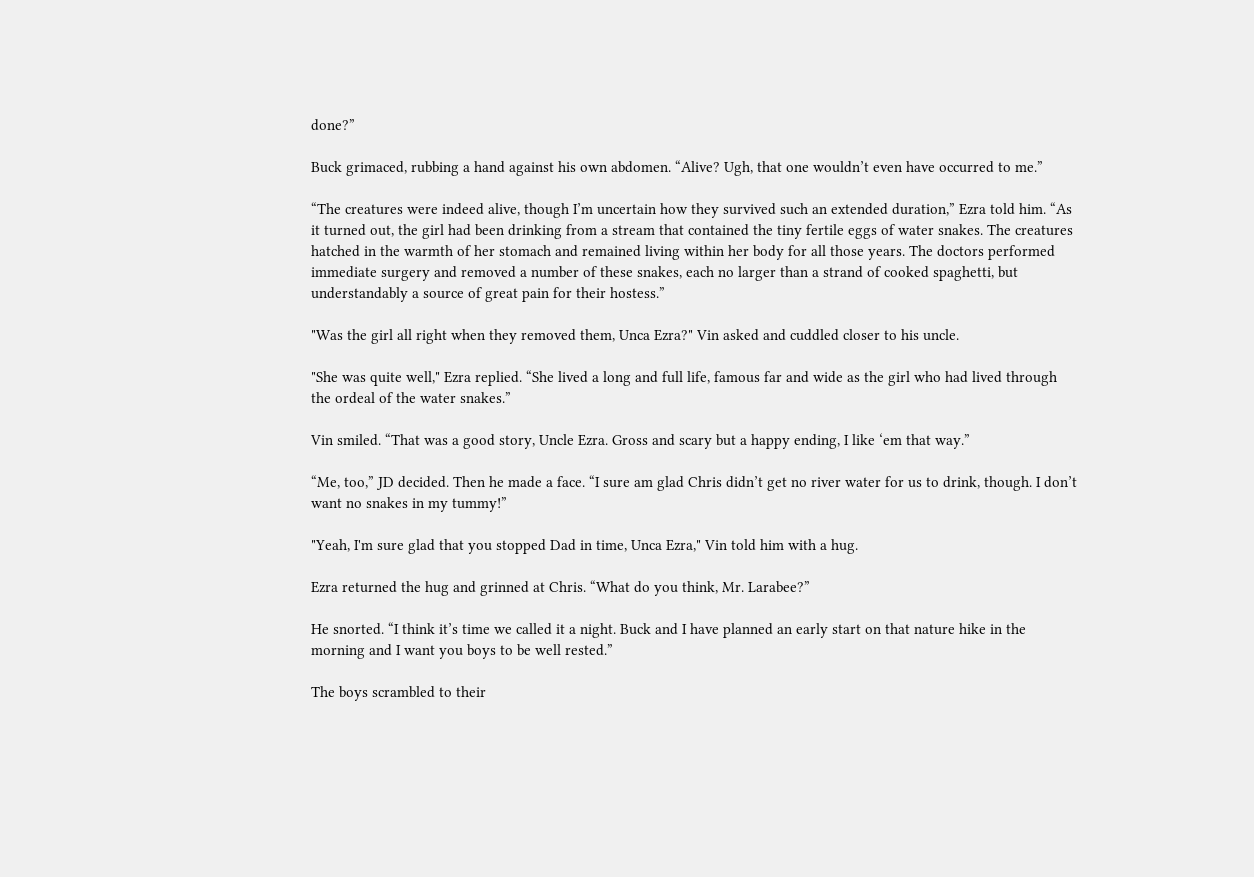done?”

Buck grimaced, rubbing a hand against his own abdomen. “Alive? Ugh, that one wouldn’t even have occurred to me.”

“The creatures were indeed alive, though I’m uncertain how they survived such an extended duration,” Ezra told him. “As it turned out, the girl had been drinking from a stream that contained the tiny fertile eggs of water snakes. The creatures hatched in the warmth of her stomach and remained living within her body for all those years. The doctors performed immediate surgery and removed a number of these snakes, each no larger than a strand of cooked spaghetti, but understandably a source of great pain for their hostess.”

"Was the girl all right when they removed them, Unca Ezra?" Vin asked and cuddled closer to his uncle.

"She was quite well," Ezra replied. “She lived a long and full life, famous far and wide as the girl who had lived through the ordeal of the water snakes.”

Vin smiled. “That was a good story, Uncle Ezra. Gross and scary but a happy ending, I like ‘em that way.”

“Me, too,” JD decided. Then he made a face. “I sure am glad Chris didn’t get no river water for us to drink, though. I don’t want no snakes in my tummy!”

"Yeah, I'm sure glad that you stopped Dad in time, Unca Ezra," Vin told him with a hug.

Ezra returned the hug and grinned at Chris. “What do you think, Mr. Larabee?”

He snorted. “I think it’s time we called it a night. Buck and I have planned an early start on that nature hike in the morning and I want you boys to be well rested.”

The boys scrambled to their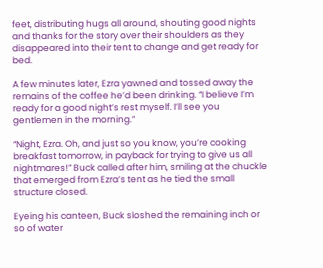feet, distributing hugs all around, shouting good nights and thanks for the story over their shoulders as they disappeared into their tent to change and get ready for bed.

A few minutes later, Ezra yawned and tossed away the remains of the coffee he’d been drinking. “I believe I’m ready for a good night’s rest myself. I’ll see you gentlemen in the morning.”

“Night, Ezra. Oh, and just so you know, you’re cooking breakfast tomorrow, in payback for trying to give us all nightmares!” Buck called after him, smiling at the chuckle that emerged from Ezra’s tent as he tied the small structure closed.

Eyeing his canteen, Buck sloshed the remaining inch or so of water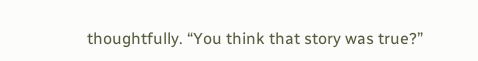thoughtfully. “You think that story was true?”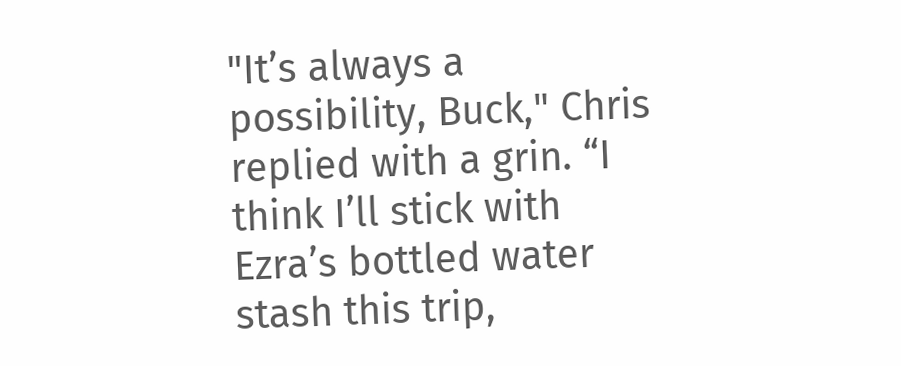"It’s always a possibility, Buck," Chris replied with a grin. “I think I’ll stick with Ezra’s bottled water stash this trip,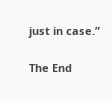just in case.”

The End